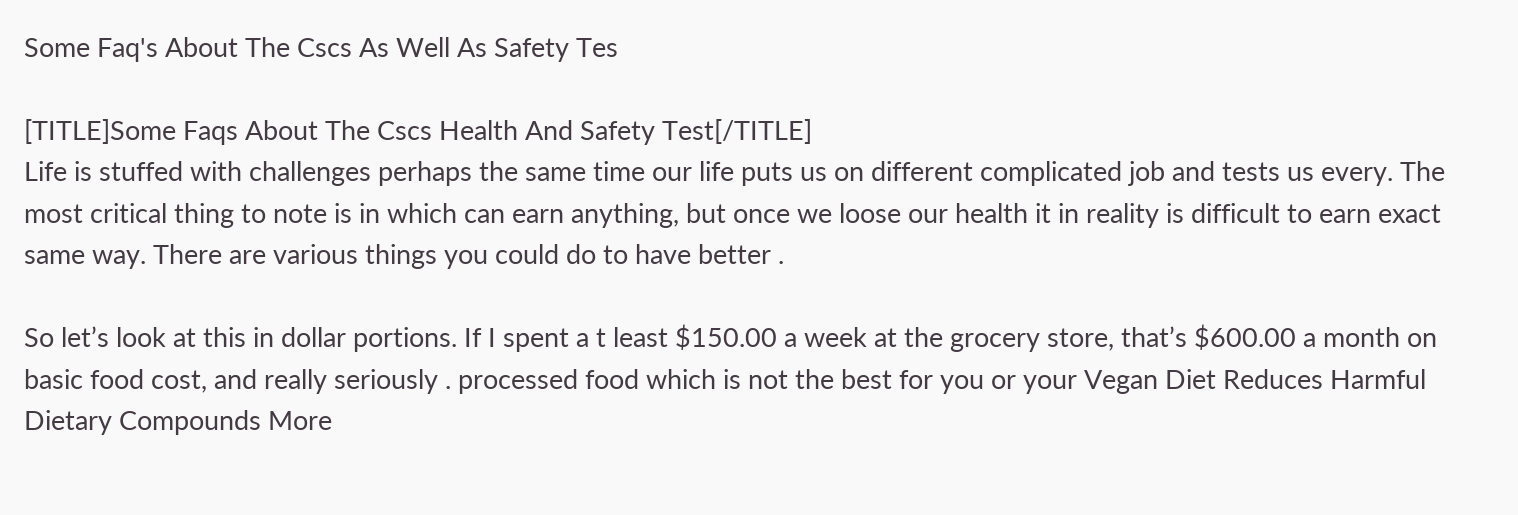Some Faq's About The Cscs As Well As Safety Tes

[TITLE]Some Faqs About The Cscs Health And Safety Test[/TITLE]
Life is stuffed with challenges perhaps the same time our life puts us on different complicated job and tests us every. The most critical thing to note is in which can earn anything, but once we loose our health it in reality is difficult to earn exact same way. There are various things you could do to have better .

So let’s look at this in dollar portions. If I spent a t least $150.00 a week at the grocery store, that’s $600.00 a month on basic food cost, and really seriously . processed food which is not the best for you or your Vegan Diet Reduces Harmful Dietary Compounds More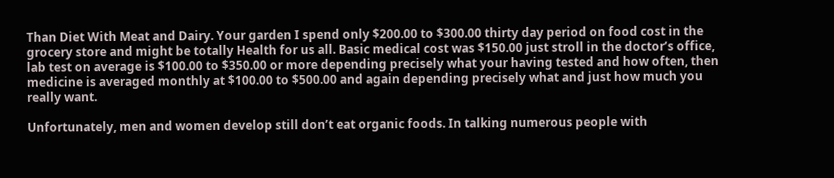Than Diet With Meat and Dairy. Your garden I spend only $200.00 to $300.00 thirty day period on food cost in the grocery store and might be totally Health for us all. Basic medical cost was $150.00 just stroll in the doctor’s office, lab test on average is $100.00 to $350.00 or more depending precisely what your having tested and how often, then medicine is averaged monthly at $100.00 to $500.00 and again depending precisely what and just how much you really want.

Unfortunately, men and women develop still don’t eat organic foods. In talking numerous people with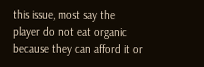this issue, most say the player do not eat organic because they can afford it or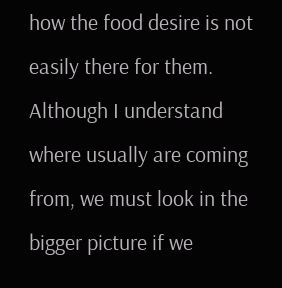how the food desire is not easily there for them. Although I understand where usually are coming from, we must look in the bigger picture if we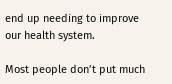end up needing to improve our health system.

Most people don’t put much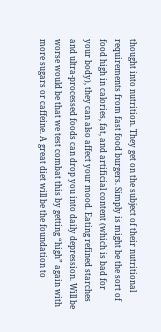thought into nutrition. They get on the subject of their nutritional requirements from fast food burgers. Simply is might be the sort of food high in calories, fat, and artificial content (which is bad for your body), they can also affect your mood. Eating refined starches and ultra-processed foods can drop you into daily depression. Will be worse would be that we test combat this by getting “high” again with more sugars or caffeine. A great diet will be the foundation to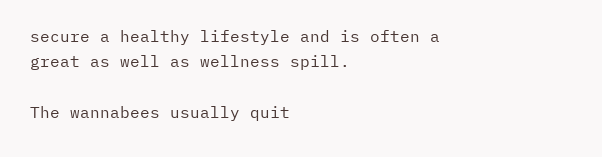secure a healthy lifestyle and is often a great as well as wellness spill.

The wannabees usually quit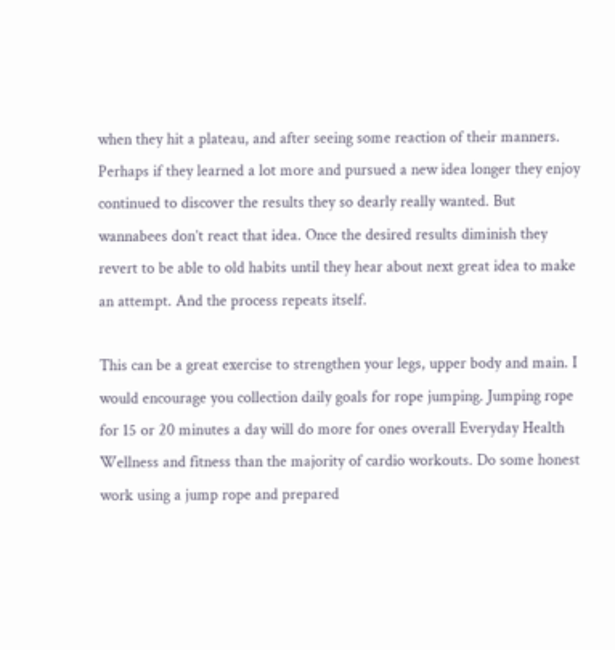when they hit a plateau, and after seeing some reaction of their manners. Perhaps if they learned a lot more and pursued a new idea longer they enjoy continued to discover the results they so dearly really wanted. But wannabees don’t react that idea. Once the desired results diminish they revert to be able to old habits until they hear about next great idea to make an attempt. And the process repeats itself.

This can be a great exercise to strengthen your legs, upper body and main. I would encourage you collection daily goals for rope jumping. Jumping rope for 15 or 20 minutes a day will do more for ones overall Everyday Health Wellness and fitness than the majority of cardio workouts. Do some honest work using a jump rope and prepared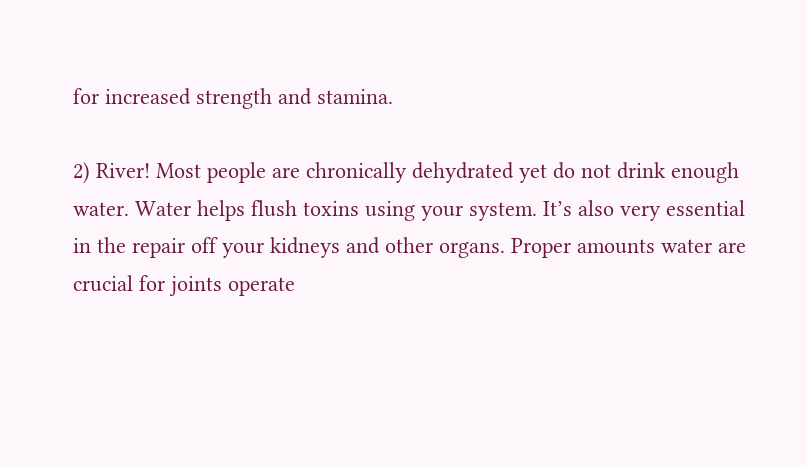for increased strength and stamina.

2) River! Most people are chronically dehydrated yet do not drink enough water. Water helps flush toxins using your system. It’s also very essential in the repair off your kidneys and other organs. Proper amounts water are crucial for joints operate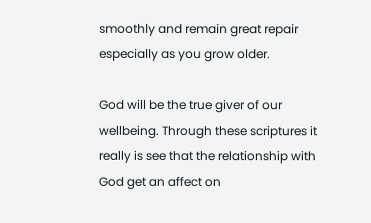smoothly and remain great repair especially as you grow older.

God will be the true giver of our wellbeing. Through these scriptures it really is see that the relationship with God get an affect on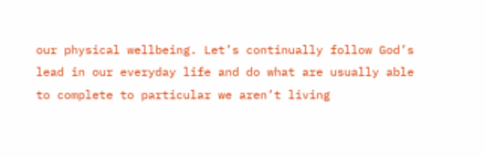our physical wellbeing. Let’s continually follow God’s lead in our everyday life and do what are usually able to complete to particular we aren’t living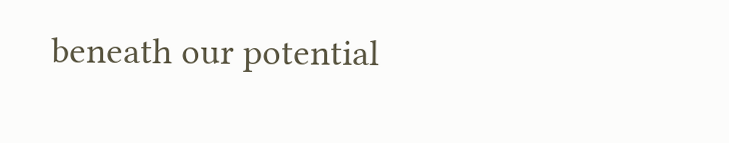beneath our potential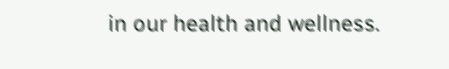in our health and wellness.